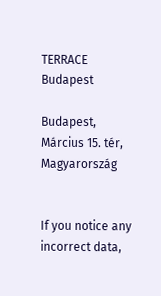TERRACE Budapest

Budapest, Március 15. tér, Magyarország


If you notice any incorrect data,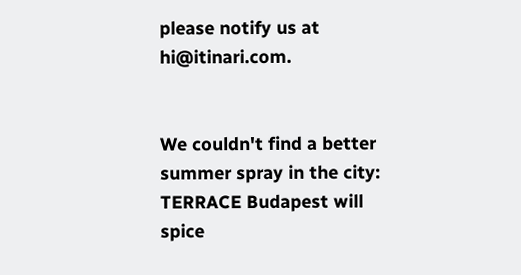please notify us at hi@itinari.com.


We couldn't find a better summer spray in the city: TERRACE Budapest will spice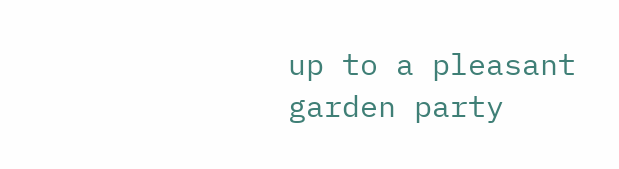up to a pleasant garden party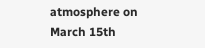atmosphere on March 15th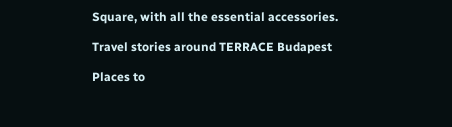Square, with all the essential accessories.

Travel stories around TERRACE Budapest

Places to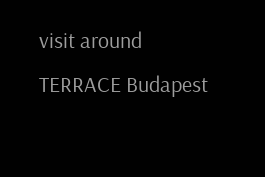visit around TERRACE Budapest